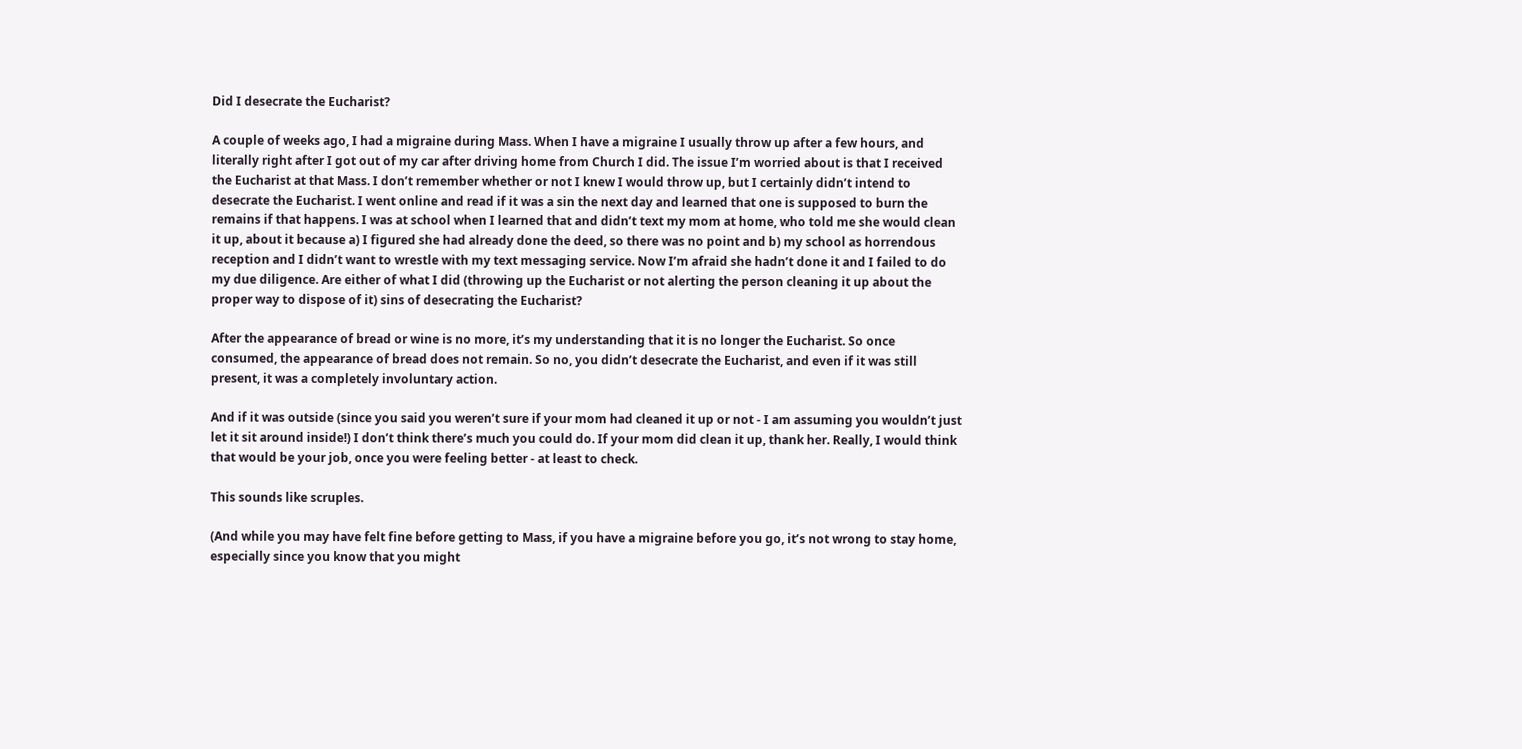Did I desecrate the Eucharist?

A couple of weeks ago, I had a migraine during Mass. When I have a migraine I usually throw up after a few hours, and literally right after I got out of my car after driving home from Church I did. The issue I’m worried about is that I received the Eucharist at that Mass. I don’t remember whether or not I knew I would throw up, but I certainly didn’t intend to desecrate the Eucharist. I went online and read if it was a sin the next day and learned that one is supposed to burn the remains if that happens. I was at school when I learned that and didn’t text my mom at home, who told me she would clean it up, about it because a) I figured she had already done the deed, so there was no point and b) my school as horrendous reception and I didn’t want to wrestle with my text messaging service. Now I’m afraid she hadn’t done it and I failed to do my due diligence. Are either of what I did (throwing up the Eucharist or not alerting the person cleaning it up about the proper way to dispose of it) sins of desecrating the Eucharist?

After the appearance of bread or wine is no more, it’s my understanding that it is no longer the Eucharist. So once consumed, the appearance of bread does not remain. So no, you didn’t desecrate the Eucharist, and even if it was still present, it was a completely involuntary action.

And if it was outside (since you said you weren’t sure if your mom had cleaned it up or not - I am assuming you wouldn’t just let it sit around inside!) I don’t think there’s much you could do. If your mom did clean it up, thank her. Really, I would think that would be your job, once you were feeling better - at least to check.

This sounds like scruples.

(And while you may have felt fine before getting to Mass, if you have a migraine before you go, it’s not wrong to stay home, especially since you know that you might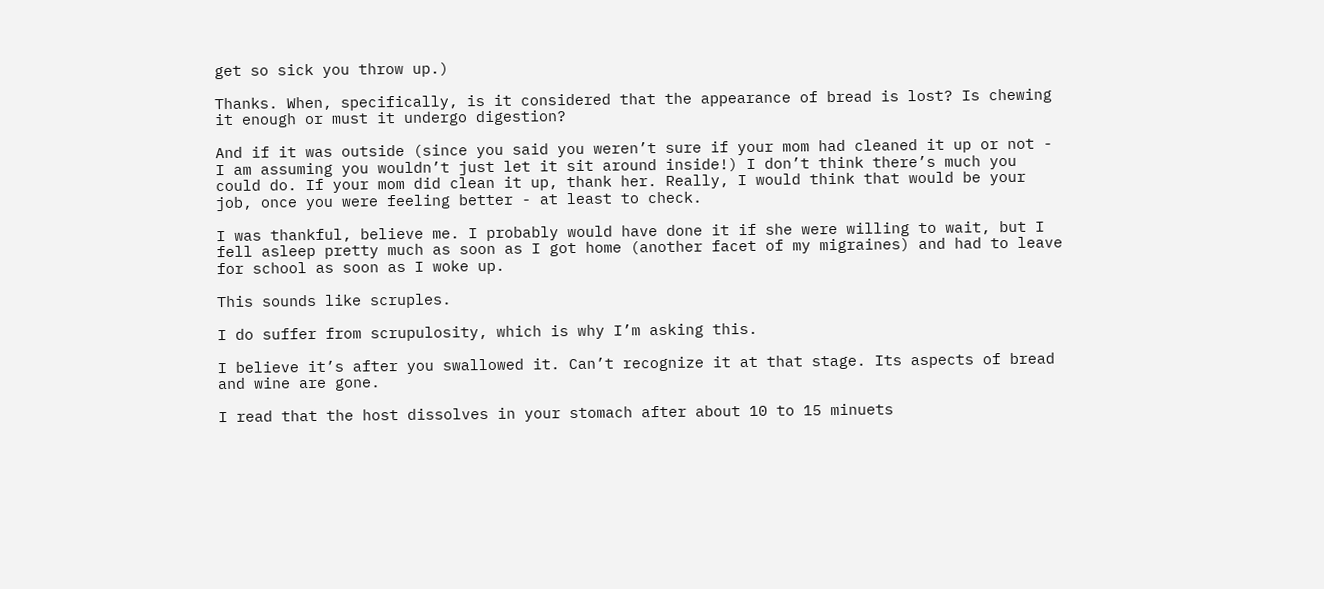get so sick you throw up.)

Thanks. When, specifically, is it considered that the appearance of bread is lost? Is chewing it enough or must it undergo digestion?

And if it was outside (since you said you weren’t sure if your mom had cleaned it up or not - I am assuming you wouldn’t just let it sit around inside!) I don’t think there’s much you could do. If your mom did clean it up, thank her. Really, I would think that would be your job, once you were feeling better - at least to check.

I was thankful, believe me. I probably would have done it if she were willing to wait, but I fell asleep pretty much as soon as I got home (another facet of my migraines) and had to leave for school as soon as I woke up.

This sounds like scruples.

I do suffer from scrupulosity, which is why I’m asking this.

I believe it’s after you swallowed it. Can’t recognize it at that stage. Its aspects of bread and wine are gone.

I read that the host dissolves in your stomach after about 10 to 15 minuets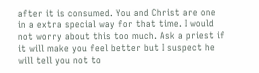after it is consumed. You and Christ are one in a extra special way for that time. I would not worry about this too much. Ask a priest if it will make you feel better but I suspect he will tell you not to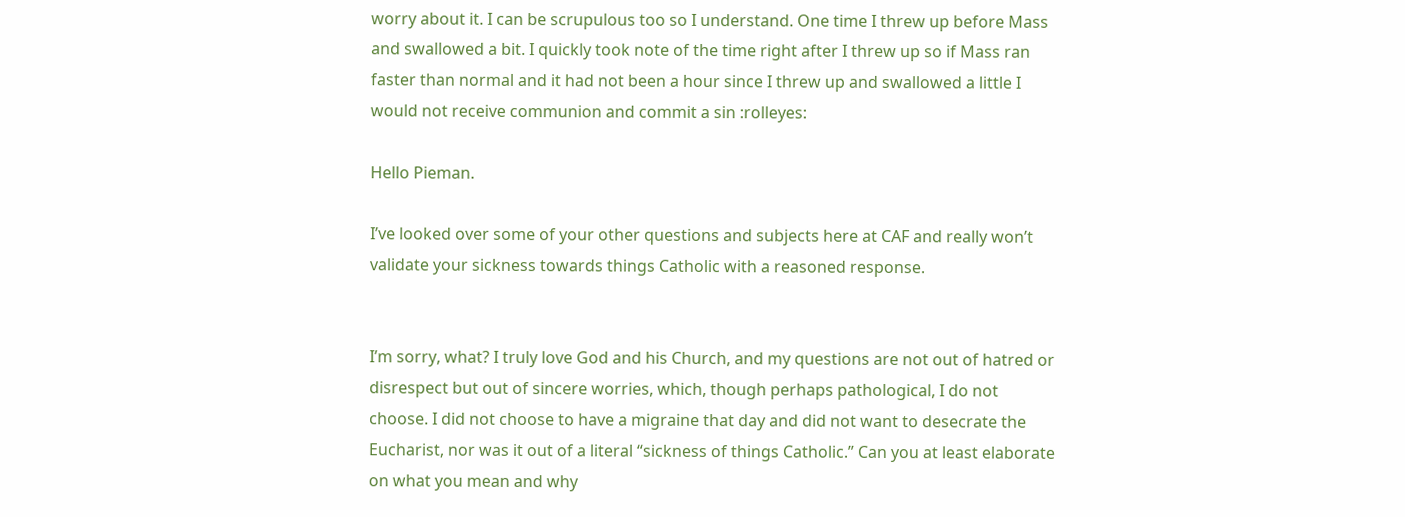worry about it. I can be scrupulous too so I understand. One time I threw up before Mass and swallowed a bit. I quickly took note of the time right after I threw up so if Mass ran faster than normal and it had not been a hour since I threw up and swallowed a little I would not receive communion and commit a sin :rolleyes:

Hello Pieman.

I’ve looked over some of your other questions and subjects here at CAF and really won’t validate your sickness towards things Catholic with a reasoned response.


I’m sorry, what? I truly love God and his Church, and my questions are not out of hatred or disrespect but out of sincere worries, which, though perhaps pathological, I do not choose. I did not choose to have a migraine that day and did not want to desecrate the Eucharist, nor was it out of a literal “sickness of things Catholic.” Can you at least elaborate on what you mean and why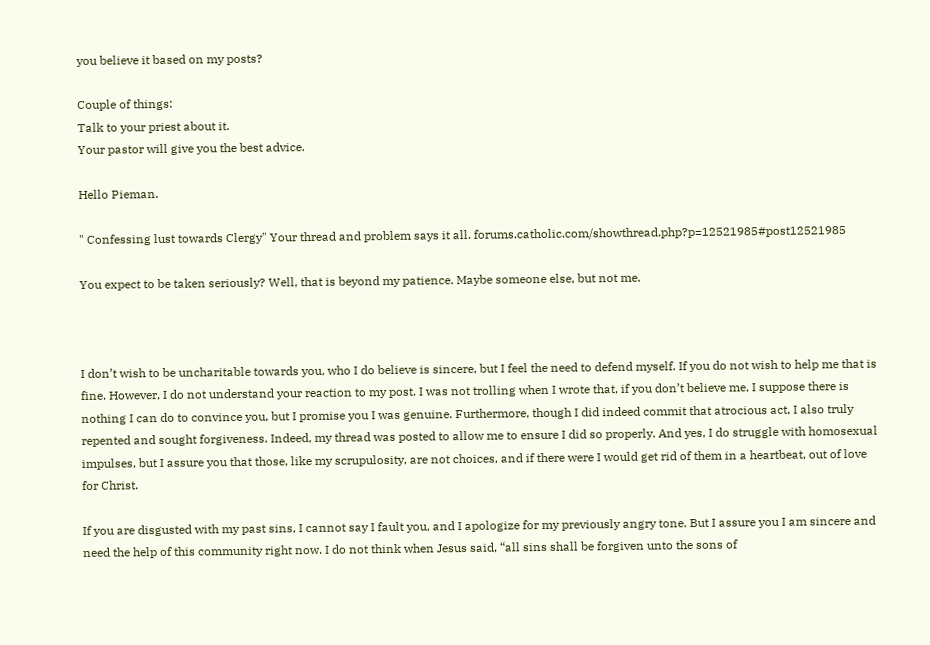you believe it based on my posts?

Couple of things:
Talk to your priest about it.
Your pastor will give you the best advice.

Hello Pieman.

" Confessing lust towards Clergy" Your thread and problem says it all. forums.catholic.com/showthread.php?p=12521985#post12521985

You expect to be taken seriously? Well, that is beyond my patience. Maybe someone else, but not me.



I don’t wish to be uncharitable towards you, who I do believe is sincere, but I feel the need to defend myself. If you do not wish to help me that is fine. However, I do not understand your reaction to my post. I was not trolling when I wrote that, if you don’t believe me, I suppose there is nothing I can do to convince you, but I promise you I was genuine. Furthermore, though I did indeed commit that atrocious act, I also truly repented and sought forgiveness. Indeed, my thread was posted to allow me to ensure I did so properly. And yes, I do struggle with homosexual impulses, but I assure you that those, like my scrupulosity, are not choices, and if there were I would get rid of them in a heartbeat, out of love for Christ.

If you are disgusted with my past sins, I cannot say I fault you, and I apologize for my previously angry tone. But I assure you I am sincere and need the help of this community right now. I do not think when Jesus said, “all sins shall be forgiven unto the sons of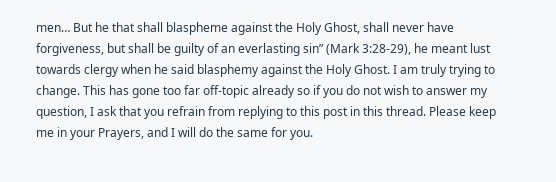men… But he that shall blaspheme against the Holy Ghost, shall never have forgiveness, but shall be guilty of an everlasting sin” (Mark 3:28-29), he meant lust towards clergy when he said blasphemy against the Holy Ghost. I am truly trying to change. This has gone too far off-topic already so if you do not wish to answer my question, I ask that you refrain from replying to this post in this thread. Please keep me in your Prayers, and I will do the same for you.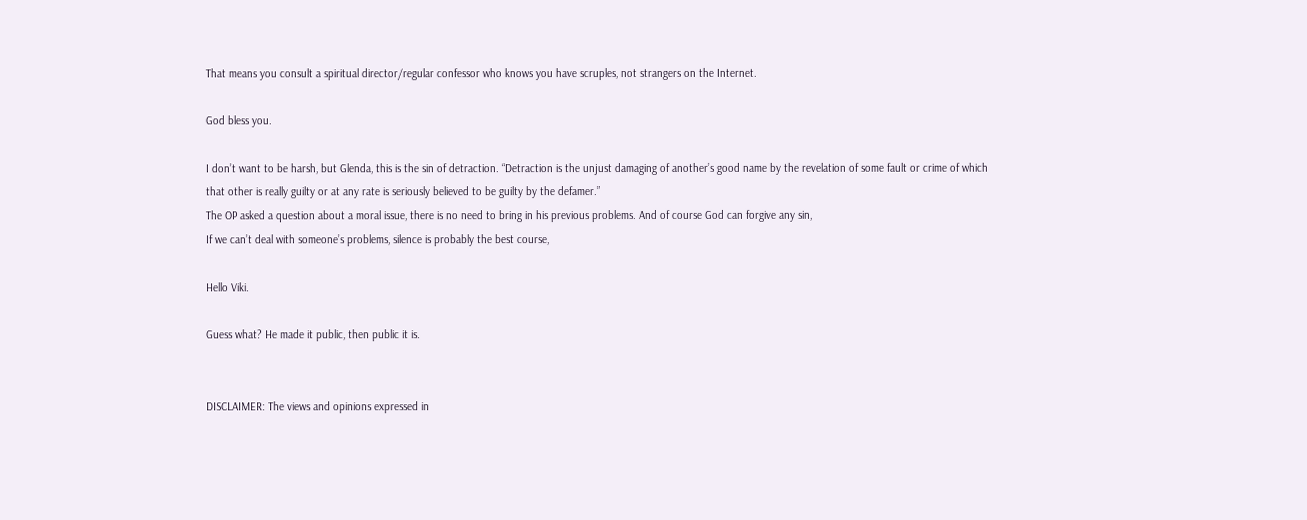That means you consult a spiritual director/regular confessor who knows you have scruples, not strangers on the Internet.

God bless you.

I don’t want to be harsh, but Glenda, this is the sin of detraction. “Detraction is the unjust damaging of another’s good name by the revelation of some fault or crime of which that other is really guilty or at any rate is seriously believed to be guilty by the defamer.”
The OP asked a question about a moral issue, there is no need to bring in his previous problems. And of course God can forgive any sin,
If we can’t deal with someone’s problems, silence is probably the best course,

Hello Viki.

Guess what? He made it public, then public it is.


DISCLAIMER: The views and opinions expressed in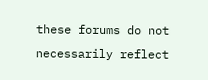these forums do not necessarily reflect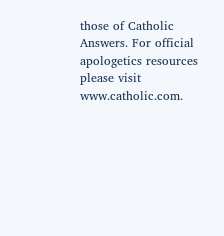those of Catholic Answers. For official apologetics resources please visit www.catholic.com.